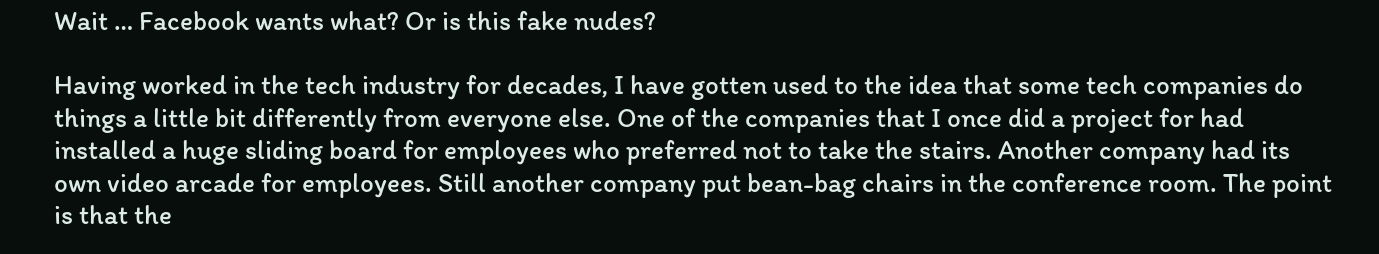Wait … Facebook wants what? Or is this fake nudes?

Having worked in the tech industry for decades, I have gotten used to the idea that some tech companies do things a little bit differently from everyone else. One of the companies that I once did a project for had installed a huge sliding board for employees who preferred not to take the stairs. Another company had its own video arcade for employees. Still another company put bean-bag chairs in the conference room. The point is that the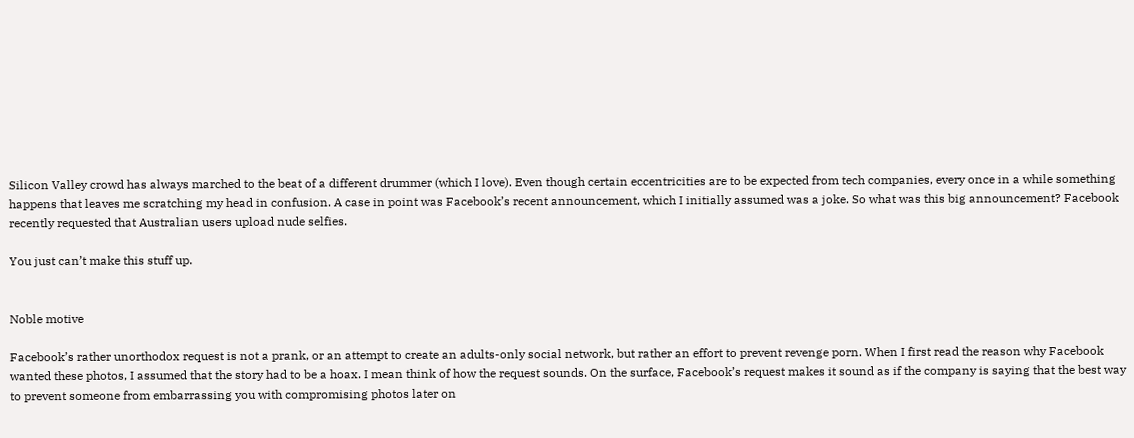Silicon Valley crowd has always marched to the beat of a different drummer (which I love). Even though certain eccentricities are to be expected from tech companies, every once in a while something happens that leaves me scratching my head in confusion. A case in point was Facebook’s recent announcement, which I initially assumed was a joke. So what was this big announcement? Facebook recently requested that Australian users upload nude selfies.

You just can’t make this stuff up.


Noble motive

Facebook’s rather unorthodox request is not a prank, or an attempt to create an adults-only social network, but rather an effort to prevent revenge porn. When I first read the reason why Facebook wanted these photos, I assumed that the story had to be a hoax. I mean think of how the request sounds. On the surface, Facebook’s request makes it sound as if the company is saying that the best way to prevent someone from embarrassing you with compromising photos later on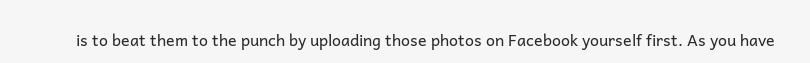is to beat them to the punch by uploading those photos on Facebook yourself first. As you have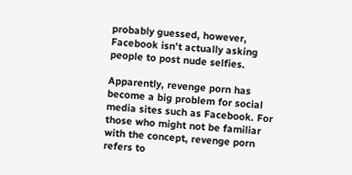probably guessed, however, Facebook isn’t actually asking people to post nude selfies.

Apparently, revenge porn has become a big problem for social media sites such as Facebook. For those who might not be familiar with the concept, revenge porn refers to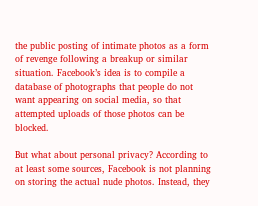the public posting of intimate photos as a form of revenge following a breakup or similar situation. Facebook’s idea is to compile a database of photographs that people do not want appearing on social media, so that attempted uploads of those photos can be blocked.

But what about personal privacy? According to at least some sources, Facebook is not planning on storing the actual nude photos. Instead, they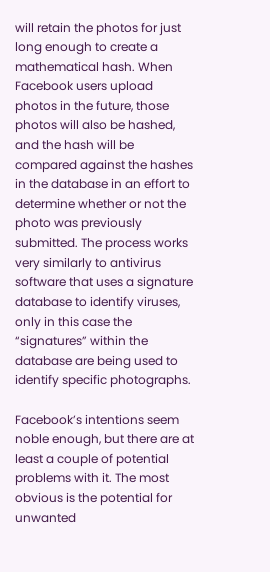will retain the photos for just long enough to create a mathematical hash. When Facebook users upload photos in the future, those photos will also be hashed, and the hash will be compared against the hashes in the database in an effort to determine whether or not the photo was previously submitted. The process works very similarly to antivirus software that uses a signature database to identify viruses, only in this case the “signatures” within the database are being used to identify specific photographs.

Facebook’s intentions seem noble enough, but there are at least a couple of potential problems with it. The most obvious is the potential for unwanted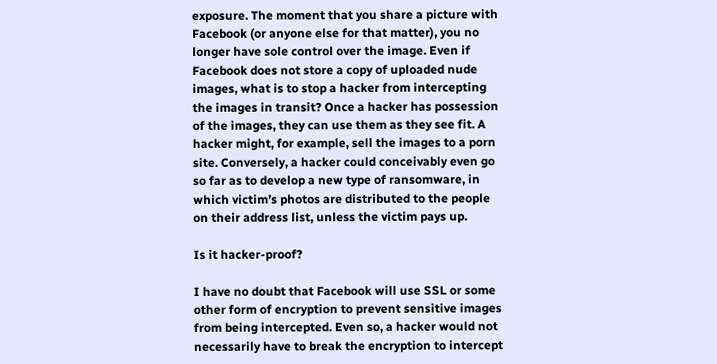exposure. The moment that you share a picture with Facebook (or anyone else for that matter), you no longer have sole control over the image. Even if Facebook does not store a copy of uploaded nude images, what is to stop a hacker from intercepting the images in transit? Once a hacker has possession of the images, they can use them as they see fit. A hacker might, for example, sell the images to a porn site. Conversely, a hacker could conceivably even go so far as to develop a new type of ransomware, in which victim’s photos are distributed to the people on their address list, unless the victim pays up.

Is it hacker-proof?

I have no doubt that Facebook will use SSL or some other form of encryption to prevent sensitive images from being intercepted. Even so, a hacker would not necessarily have to break the encryption to intercept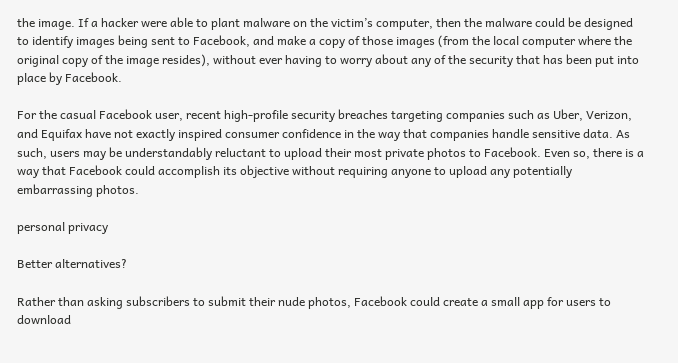the image. If a hacker were able to plant malware on the victim’s computer, then the malware could be designed to identify images being sent to Facebook, and make a copy of those images (from the local computer where the original copy of the image resides), without ever having to worry about any of the security that has been put into place by Facebook.

For the casual Facebook user, recent high-profile security breaches targeting companies such as Uber, Verizon, and Equifax have not exactly inspired consumer confidence in the way that companies handle sensitive data. As such, users may be understandably reluctant to upload their most private photos to Facebook. Even so, there is a way that Facebook could accomplish its objective without requiring anyone to upload any potentially embarrassing photos.

personal privacy

Better alternatives?

Rather than asking subscribers to submit their nude photos, Facebook could create a small app for users to download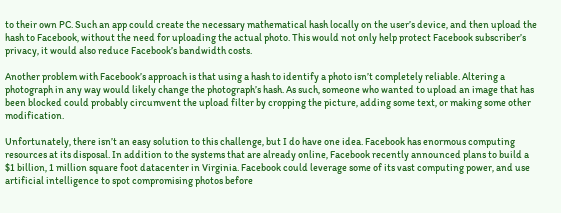to their own PC. Such an app could create the necessary mathematical hash locally on the user’s device, and then upload the hash to Facebook, without the need for uploading the actual photo. This would not only help protect Facebook subscriber’s privacy, it would also reduce Facebook’s bandwidth costs.

Another problem with Facebook’s approach is that using a hash to identify a photo isn’t completely reliable. Altering a photograph in any way would likely change the photograph’s hash. As such, someone who wanted to upload an image that has been blocked could probably circumvent the upload filter by cropping the picture, adding some text, or making some other modification.

Unfortunately, there isn’t an easy solution to this challenge, but I do have one idea. Facebook has enormous computing resources at its disposal. In addition to the systems that are already online, Facebook recently announced plans to build a $1 billion, 1 million square foot datacenter in Virginia. Facebook could leverage some of its vast computing power, and use artificial intelligence to spot compromising photos before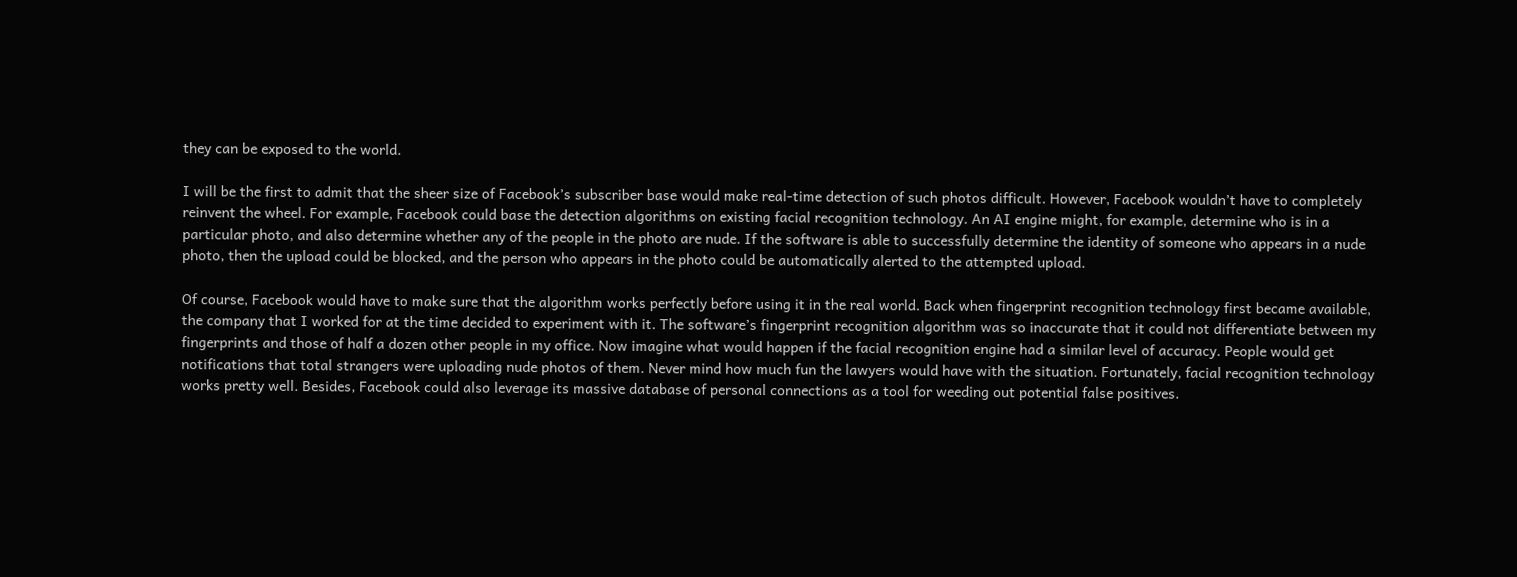they can be exposed to the world.

I will be the first to admit that the sheer size of Facebook’s subscriber base would make real-time detection of such photos difficult. However, Facebook wouldn’t have to completely reinvent the wheel. For example, Facebook could base the detection algorithms on existing facial recognition technology. An AI engine might, for example, determine who is in a particular photo, and also determine whether any of the people in the photo are nude. If the software is able to successfully determine the identity of someone who appears in a nude photo, then the upload could be blocked, and the person who appears in the photo could be automatically alerted to the attempted upload.

Of course, Facebook would have to make sure that the algorithm works perfectly before using it in the real world. Back when fingerprint recognition technology first became available, the company that I worked for at the time decided to experiment with it. The software’s fingerprint recognition algorithm was so inaccurate that it could not differentiate between my fingerprints and those of half a dozen other people in my office. Now imagine what would happen if the facial recognition engine had a similar level of accuracy. People would get notifications that total strangers were uploading nude photos of them. Never mind how much fun the lawyers would have with the situation. Fortunately, facial recognition technology works pretty well. Besides, Facebook could also leverage its massive database of personal connections as a tool for weeding out potential false positives.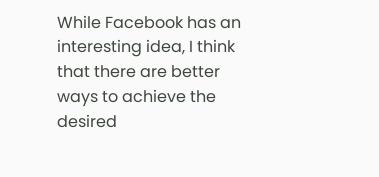While Facebook has an interesting idea, I think that there are better ways to achieve the desired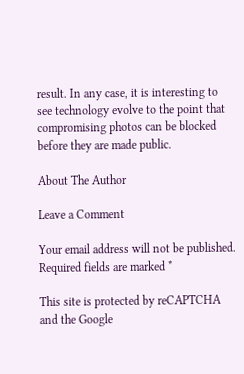result. In any case, it is interesting to see technology evolve to the point that compromising photos can be blocked before they are made public.

About The Author

Leave a Comment

Your email address will not be published. Required fields are marked *

This site is protected by reCAPTCHA and the Google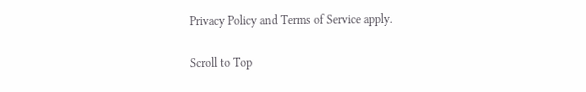Privacy Policy and Terms of Service apply.

Scroll to Top